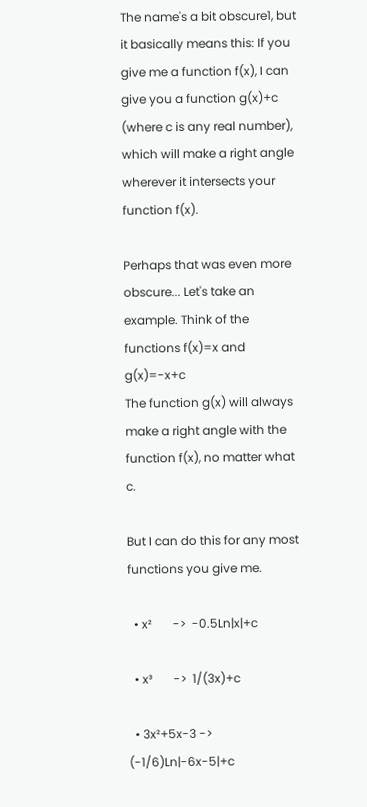The name's a bit obscure1, but it basically means this: If you give me a function f(x), I can give you a function g(x)+c (where c is any real number), which will make a right angle wherever it intersects your function f(x).

Perhaps that was even more obscure... Let's take an example. Think of the functions f(x)=x and g(x)=-x+c
The function g(x) will always make a right angle with the function f(x), no matter what c.

But I can do this for any most functions you give me.

  • x²       ->  -0.5Ln|x|+c

  • x³       ->  1/(3x)+c

  • 3x²+5x-3 ->  (-1/6)Ln|-6x-5|+c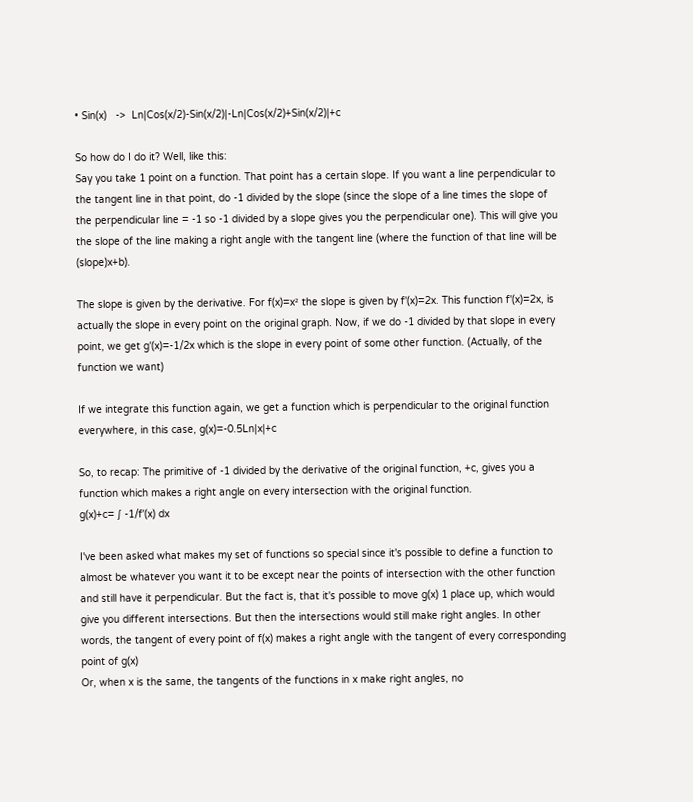• Sin(x)   ->  Ln|Cos(x/2)-Sin(x/2)|-Ln|Cos(x/2)+Sin(x/2)|+c

So how do I do it? Well, like this:
Say you take 1 point on a function. That point has a certain slope. If you want a line perpendicular to the tangent line in that point, do -1 divided by the slope (since the slope of a line times the slope of the perpendicular line = -1 so -1 divided by a slope gives you the perpendicular one). This will give you the slope of the line making a right angle with the tangent line (where the function of that line will be (slope)x+b).

The slope is given by the derivative. For f(x)=x² the slope is given by f'(x)=2x. This function f'(x)=2x, is actually the slope in every point on the original graph. Now, if we do -1 divided by that slope in every point, we get g'(x)=-1/2x which is the slope in every point of some other function. (Actually, of the function we want)

If we integrate this function again, we get a function which is perpendicular to the original function everywhere, in this case, g(x)=-0.5Ln|x|+c

So, to recap: The primitive of -1 divided by the derivative of the original function, +c, gives you a function which makes a right angle on every intersection with the original function.
g(x)+c= ∫ -1/f'(x) dx

I've been asked what makes my set of functions so special since it's possible to define a function to almost be whatever you want it to be except near the points of intersection with the other function and still have it perpendicular. But the fact is, that it's possible to move g(x) 1 place up, which would give you different intersections. But then the intersections would still make right angles. In other words, the tangent of every point of f(x) makes a right angle with the tangent of every corresponding point of g(x)
Or, when x is the same, the tangents of the functions in x make right angles, no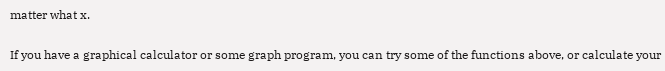matter what x.

If you have a graphical calculator or some graph program, you can try some of the functions above, or calculate your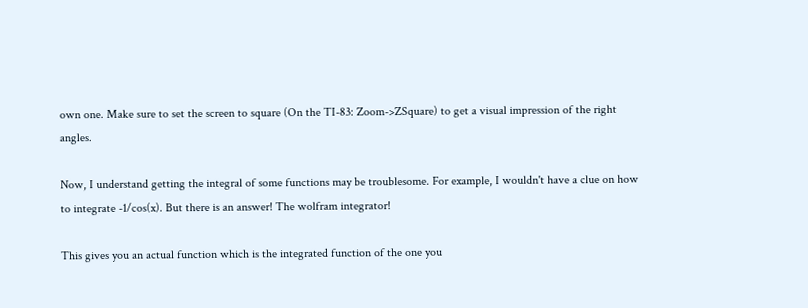own one. Make sure to set the screen to square (On the TI-83: Zoom->ZSquare) to get a visual impression of the right angles.

Now, I understand getting the integral of some functions may be troublesome. For example, I wouldn't have a clue on how to integrate -1/cos(x). But there is an answer! The wolfram integrator!

This gives you an actual function which is the integrated function of the one you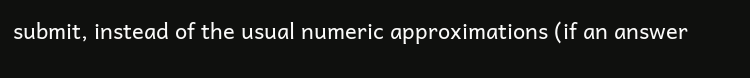submit, instead of the usual numeric approximations (if an answer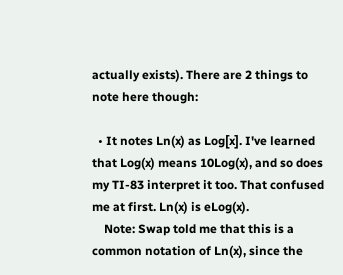actually exists). There are 2 things to note here though:

  • It notes Ln(x) as Log[x]. I've learned that Log(x) means 10Log(x), and so does my TI-83 interpret it too. That confused me at first. Ln(x) is eLog(x).
    Note: Swap told me that this is a common notation of Ln(x), since the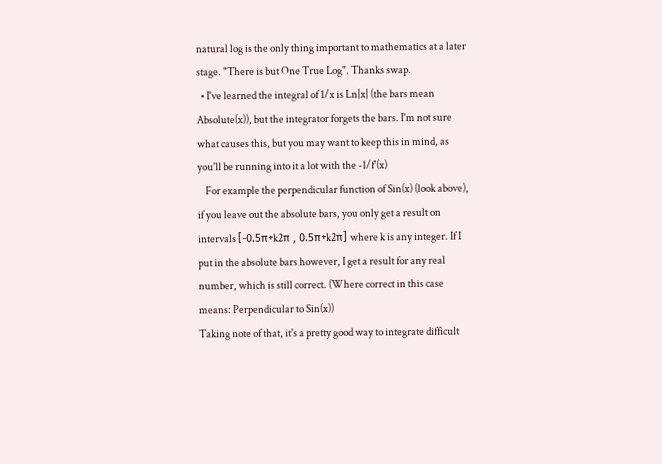natural log is the only thing important to mathematics at a later stage. "There is but One True Log". Thanks swap.
  • I've learned the integral of 1/x is Ln|x| (the bars mean Absolute(x)), but the integrator forgets the bars. I'm not sure what causes this, but you may want to keep this in mind, as you'll be running into it a lot with the -1/f'(x)
    For example the perpendicular function of Sin(x) (look above), if you leave out the absolute bars, you only get a result on intervals [-0.5π+k2π , 0.5π+k2π] where k is any integer. If I put in the absolute bars however, I get a result for any real number, which is still correct. (Where correct in this case means: Perpendicular to Sin(x))
Taking note of that, it's a pretty good way to integrate difficult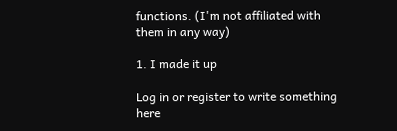functions. (I'm not affiliated with them in any way)

1. I made it up

Log in or register to write something here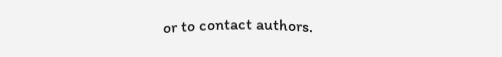or to contact authors.